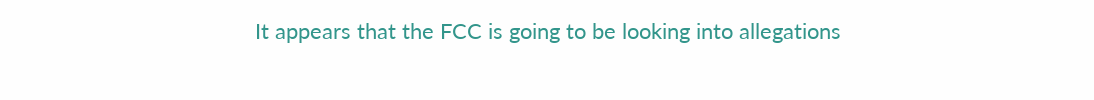It appears that the FCC is going to be looking into allegations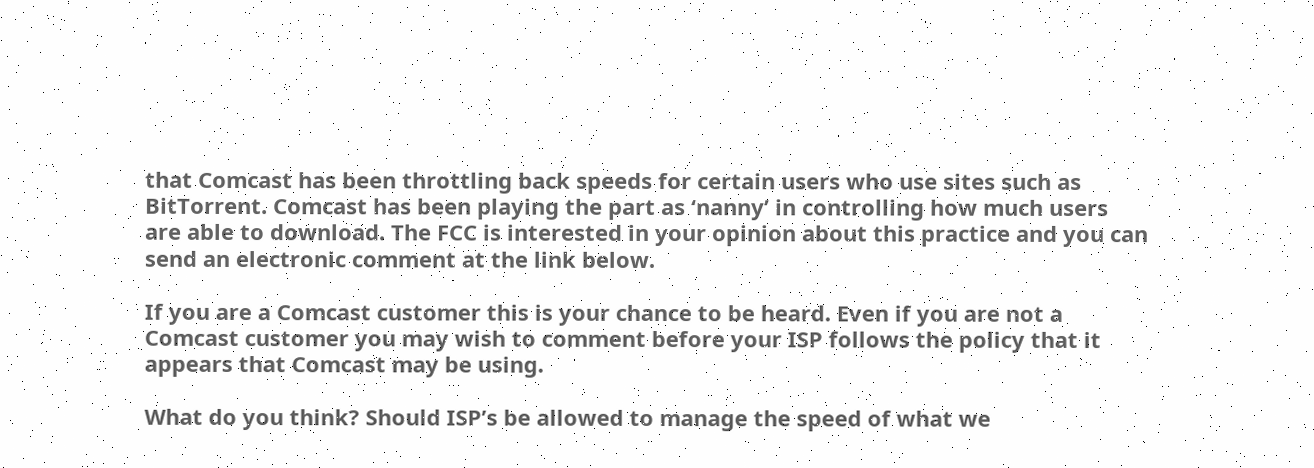that Comcast has been throttling back speeds for certain users who use sites such as BitTorrent. Comcast has been playing the part as ‘nanny’ in controlling how much users are able to download. The FCC is interested in your opinion about this practice and you can send an electronic comment at the link below.

If you are a Comcast customer this is your chance to be heard. Even if you are not a Comcast customer you may wish to comment before your ISP follows the policy that it appears that Comcast may be using.

What do you think? Should ISP’s be allowed to manage the speed of what we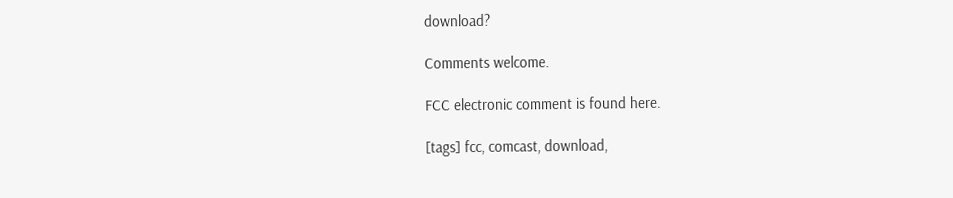download?

Comments welcome.

FCC electronic comment is found here.

[tags] fcc, comcast, download,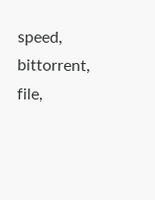speed, bittorrent, file,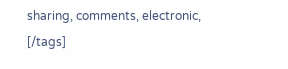sharing, comments, electronic, [/tags]